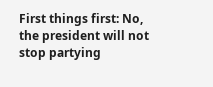First things first: No, the president will not stop partying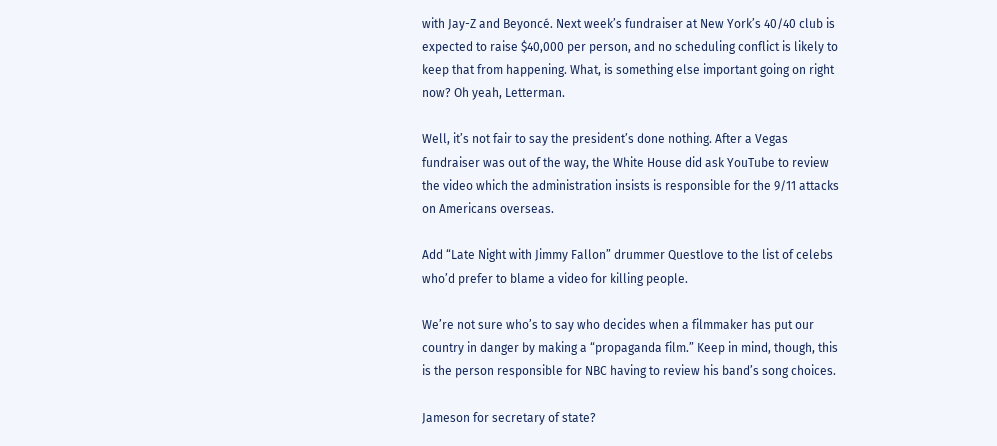with Jay-Z and Beyoncé. Next week’s fundraiser at New York’s 40/40 club is expected to raise $40,000 per person, and no scheduling conflict is likely to keep that from happening. What, is something else important going on right now? Oh yeah, Letterman.

Well, it’s not fair to say the president’s done nothing. After a Vegas fundraiser was out of the way, the White House did ask YouTube to review the video which the administration insists is responsible for the 9/11 attacks on Americans overseas.

Add “Late Night with Jimmy Fallon” drummer Questlove to the list of celebs who’d prefer to blame a video for killing people.

We’re not sure who’s to say who decides when a filmmaker has put our country in danger by making a “propaganda film.” Keep in mind, though, this is the person responsible for NBC having to review his band’s song choices.

Jameson for secretary of state?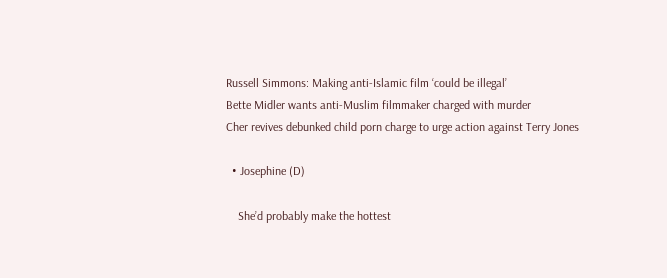Russell Simmons: Making anti-Islamic film ‘could be illegal’
Bette Midler wants anti-Muslim filmmaker charged with murder
Cher revives debunked child porn charge to urge action against Terry Jones

  • Josephine (D)

    She’d probably make the hottest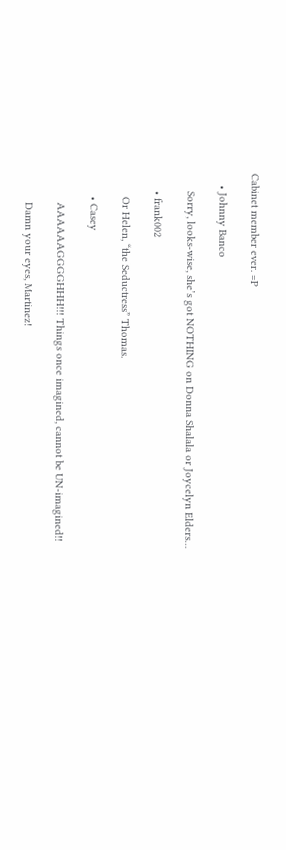Cabinet member ever. =P

    • Johnny Banco

      Sorry, looks-wise, she’s got NOTHING on Donna Shalala or Joycelyn Elders…

      • frank002

        Or Helen, “the Seductress” Thomas.

        • Casey

          AAAAAAGGGGHHH!!! Things once imagined, cannot be UN-imagined!!

          Damn your eyes, Martinez!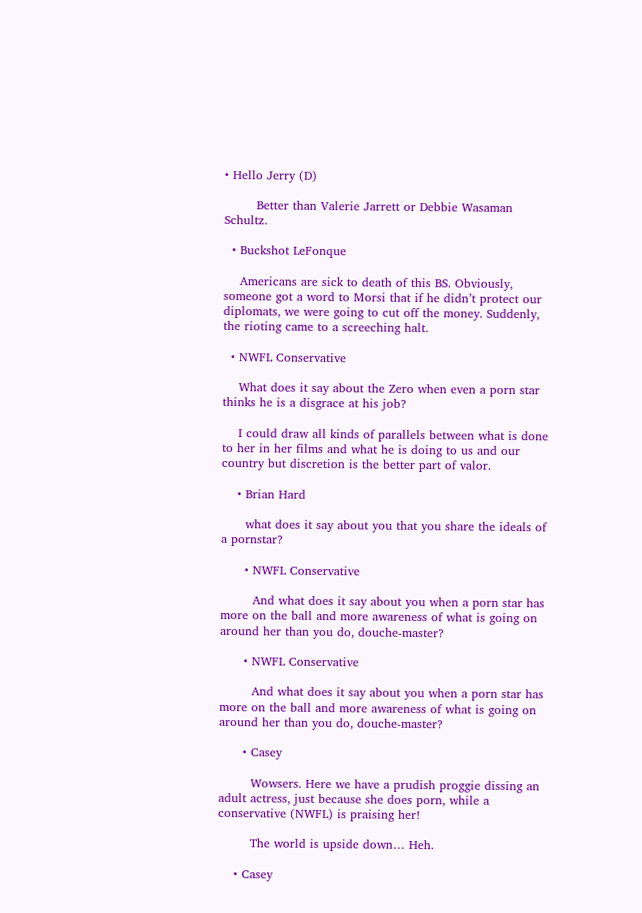• Hello Jerry (D)

        Better than Valerie Jarrett or Debbie Wasaman Schultz.

  • Buckshot LeFonque

    Americans are sick to death of this BS. Obviously, someone got a word to Morsi that if he didn’t protect our diplomats, we were going to cut off the money. Suddenly, the rioting came to a screeching halt.

  • NWFL Conservative

    What does it say about the Zero when even a porn star thinks he is a disgrace at his job?

    I could draw all kinds of parallels between what is done to her in her films and what he is doing to us and our country but discretion is the better part of valor.

    • Brian Hard

      what does it say about you that you share the ideals of a pornstar?

      • NWFL Conservative

        And what does it say about you when a porn star has more on the ball and more awareness of what is going on around her than you do, douche-master?

      • NWFL Conservative

        And what does it say about you when a porn star has more on the ball and more awareness of what is going on around her than you do, douche-master?

      • Casey

        Wowsers. Here we have a prudish proggie dissing an adult actress, just because she does porn, while a conservative (NWFL) is praising her!

        The world is upside down… Heh.

    • Casey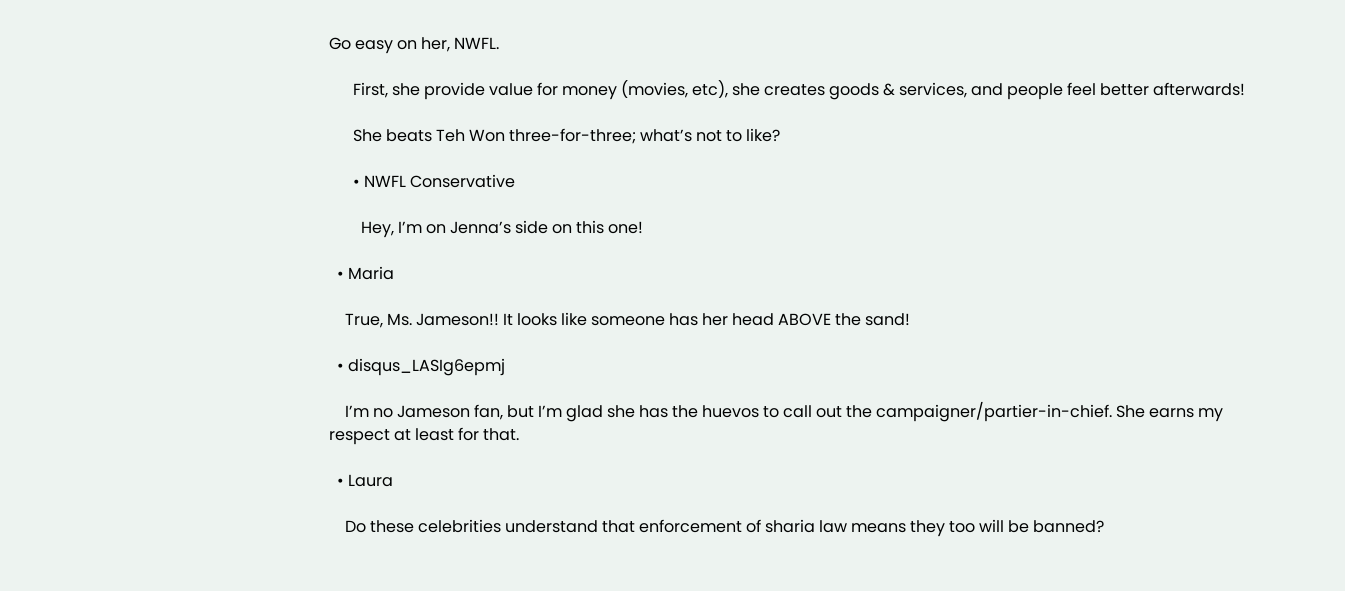Go easy on her, NWFL.

      First, she provide value for money (movies, etc), she creates goods & services, and people feel better afterwards!

      She beats Teh Won three-for-three; what’s not to like?

      • NWFL Conservative

        Hey, I’m on Jenna’s side on this one!

  • Maria

    True, Ms. Jameson!! It looks like someone has her head ABOVE the sand!

  • disqus_LASIg6epmj

    I’m no Jameson fan, but I’m glad she has the huevos to call out the campaigner/partier-in-chief. She earns my respect at least for that.

  • Laura

    Do these celebrities understand that enforcement of sharia law means they too will be banned?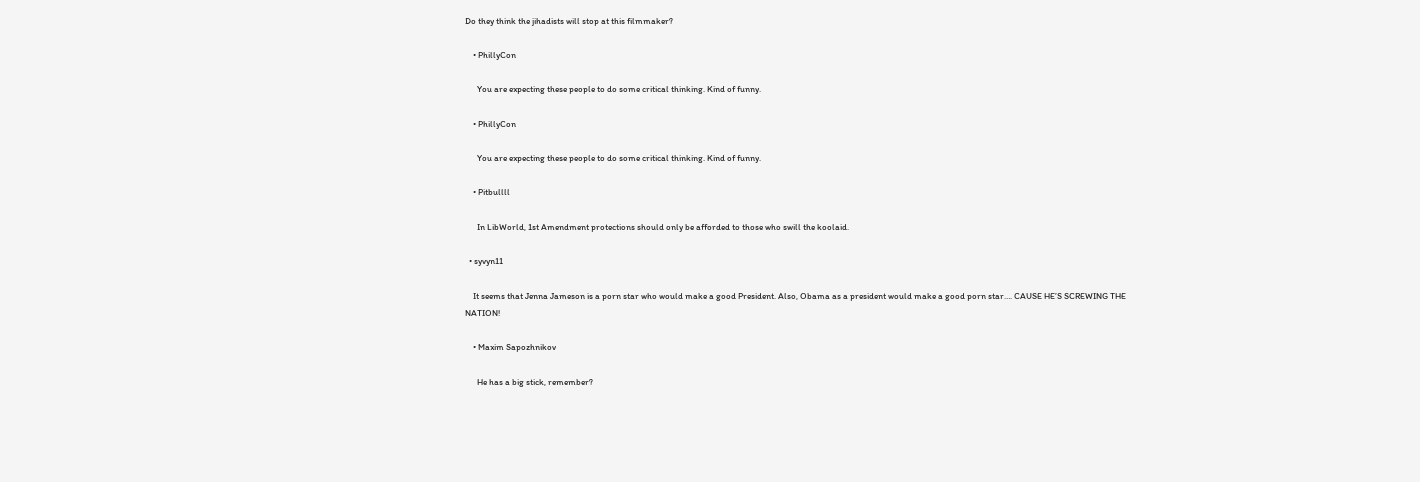Do they think the jihadists will stop at this filmmaker?

    • PhillyCon

      You are expecting these people to do some critical thinking. Kind of funny.

    • PhillyCon

      You are expecting these people to do some critical thinking. Kind of funny.

    • Pitbullll

      In LibWorld, 1st Amendment protections should only be afforded to those who swill the koolaid.

  • syvyn11

    It seems that Jenna Jameson is a porn star who would make a good President. Also, Obama as a president would make a good porn star…. CAUSE HE’S SCREWING THE NATION!

    • Maxim Sapozhnikov

      He has a big stick, remember?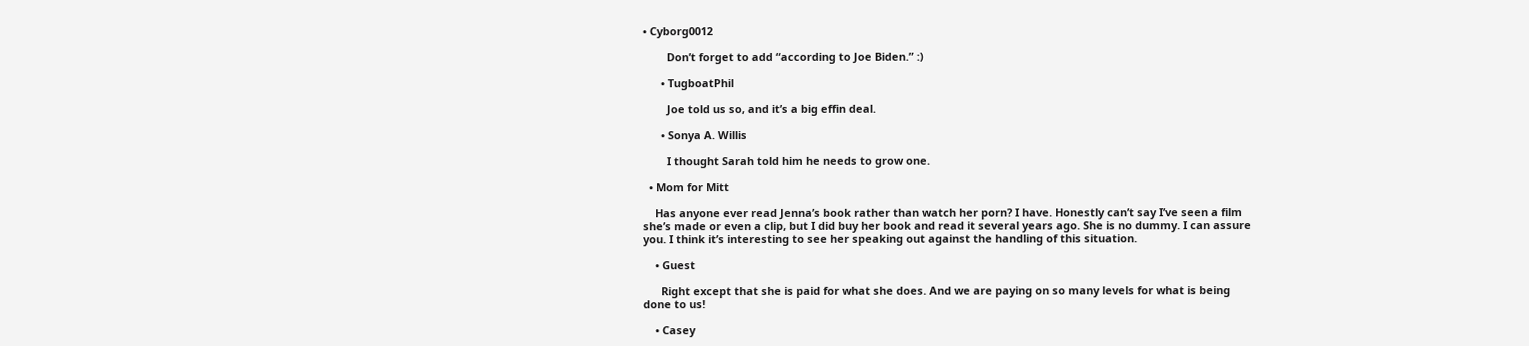• Cyborg0012

        Don’t forget to add “according to Joe Biden.” :)

      • TugboatPhil

        Joe told us so, and it’s a big effin deal.

      • Sonya A. Willis

        I thought Sarah told him he needs to grow one.

  • Mom for Mitt

    Has anyone ever read Jenna’s book rather than watch her porn? I have. Honestly can’t say I’ve seen a film she’s made or even a clip, but I did buy her book and read it several years ago. She is no dummy. I can assure you. I think it’s interesting to see her speaking out against the handling of this situation.

    • Guest

      Right except that she is paid for what she does. And we are paying on so many levels for what is being done to us!

    • Casey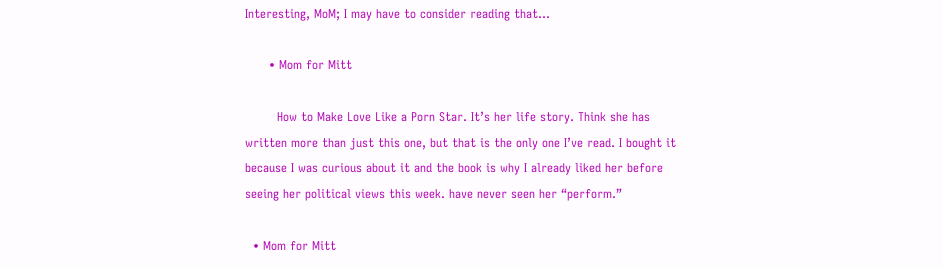Interesting, MoM; I may have to consider reading that…

      • Mom for Mitt

        How to Make Love Like a Porn Star. It’s her life story. Think she has written more than just this one, but that is the only one I’ve read. I bought it because I was curious about it and the book is why I already liked her before seeing her political views this week. have never seen her “perform.”

  • Mom for Mitt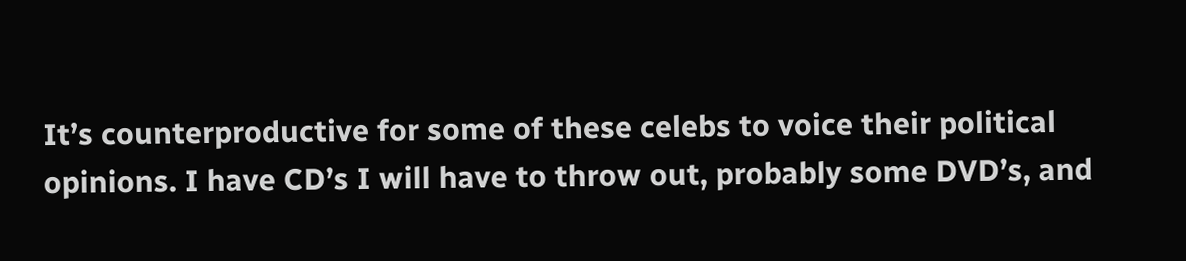It’s counterproductive for some of these celebs to voice their political opinions. I have CD’s I will have to throw out, probably some DVD’s, and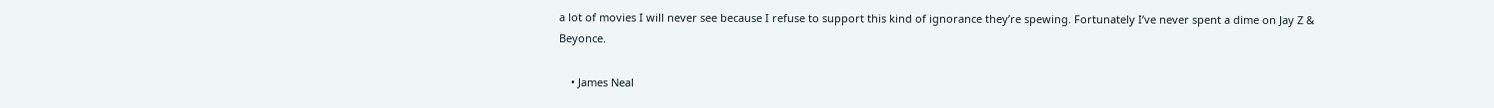a lot of movies I will never see because I refuse to support this kind of ignorance they’re spewing. Fortunately I’ve never spent a dime on Jay Z & Beyonce.

    • James Neal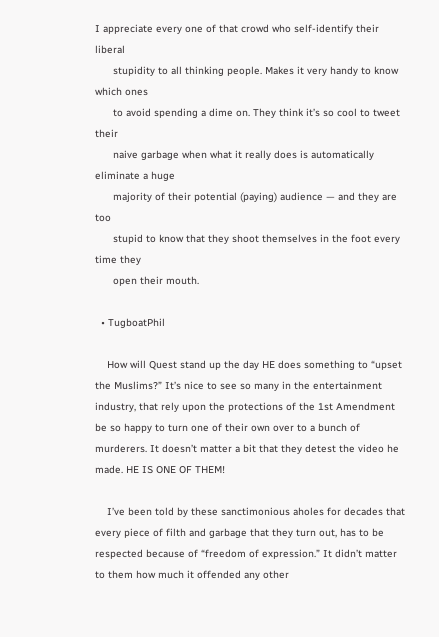I appreciate every one of that crowd who self-identify their liberal
      stupidity to all thinking people. Makes it very handy to know which ones
      to avoid spending a dime on. They think it’s so cool to tweet their
      naive garbage when what it really does is automatically eliminate a huge
      majority of their potential (paying) audience — and they are too
      stupid to know that they shoot themselves in the foot every time they
      open their mouth.

  • TugboatPhil

    How will Quest stand up the day HE does something to “upset the Muslims?” It’s nice to see so many in the entertainment industry, that rely upon the protections of the 1st Amendment be so happy to turn one of their own over to a bunch of murderers. It doesn’t matter a bit that they detest the video he made. HE IS ONE OF THEM!

    I’ve been told by these sanctimonious aholes for decades that every piece of filth and garbage that they turn out, has to be respected because of “freedom of expression.” It didn’t matter to them how much it offended any other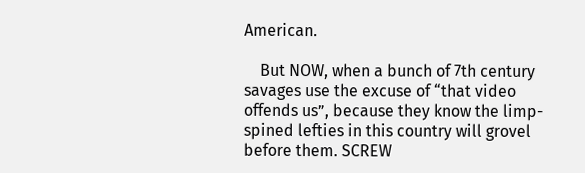American.

    But NOW, when a bunch of 7th century savages use the excuse of “that video offends us”, because they know the limp-spined lefties in this country will grovel before them. SCREW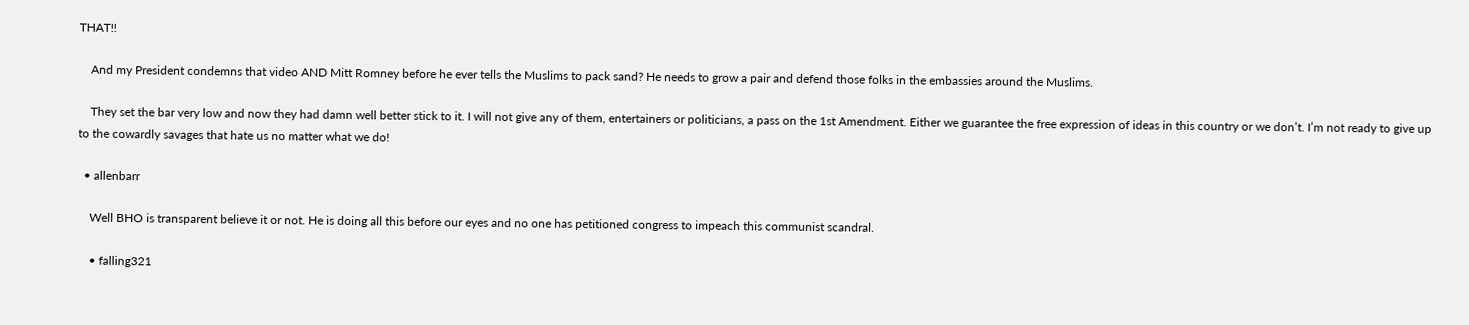THAT!!

    And my President condemns that video AND Mitt Romney before he ever tells the Muslims to pack sand? He needs to grow a pair and defend those folks in the embassies around the Muslims.

    They set the bar very low and now they had damn well better stick to it. I will not give any of them, entertainers or politicians, a pass on the 1st Amendment. Either we guarantee the free expression of ideas in this country or we don’t. I’m not ready to give up to the cowardly savages that hate us no matter what we do!

  • allenbarr

    Well BHO is transparent believe it or not. He is doing all this before our eyes and no one has petitioned congress to impeach this communist scandral.

    • falling321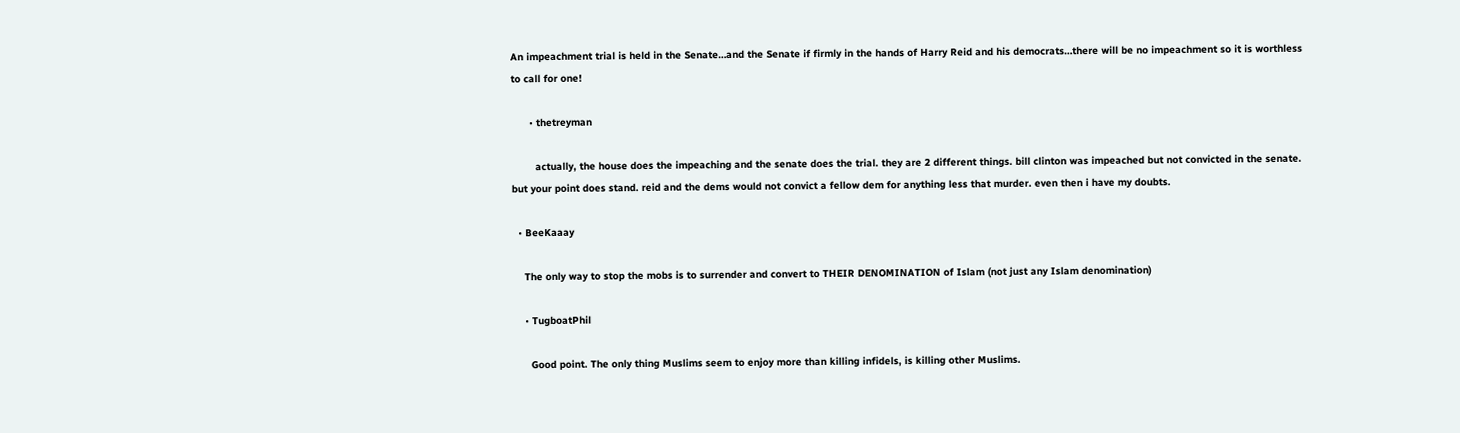An impeachment trial is held in the Senate…and the Senate if firmly in the hands of Harry Reid and his democrats…there will be no impeachment so it is worthless to call for one!

      • thetreyman

        actually, the house does the impeaching and the senate does the trial. they are 2 different things. bill clinton was impeached but not convicted in the senate. but your point does stand. reid and the dems would not convict a fellow dem for anything less that murder. even then i have my doubts.

  • BeeKaaay

    The only way to stop the mobs is to surrender and convert to THEIR DENOMINATION of Islam (not just any Islam denomination)

    • TugboatPhil

      Good point. The only thing Muslims seem to enjoy more than killing infidels, is killing other Muslims.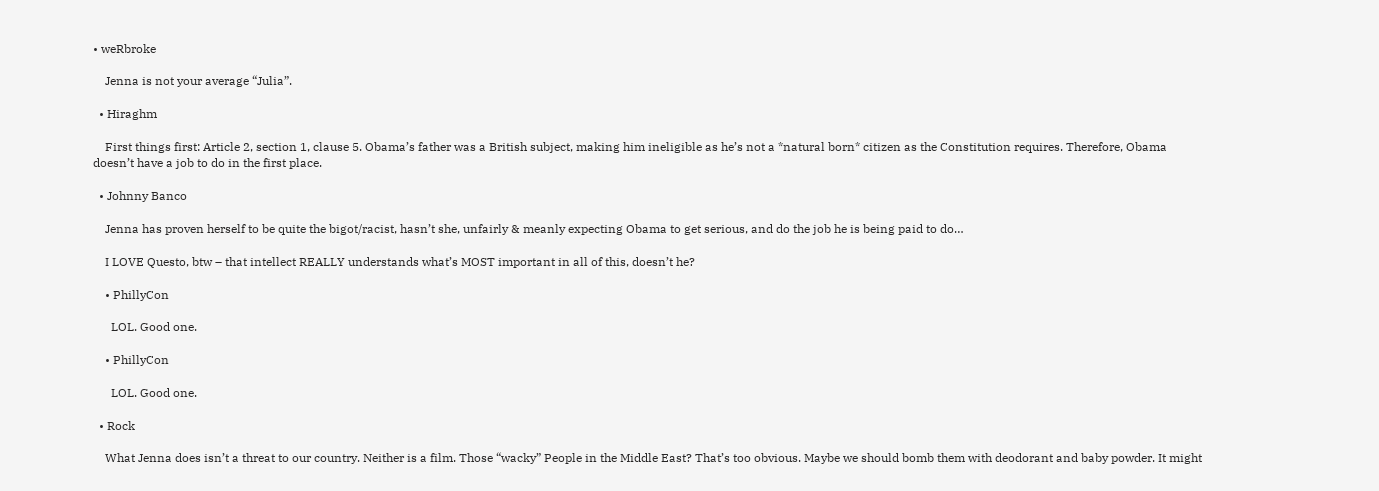• weRbroke

    Jenna is not your average “Julia”.

  • Hiraghm

    First things first: Article 2, section 1, clause 5. Obama’s father was a British subject, making him ineligible as he’s not a *natural born* citizen as the Constitution requires. Therefore, Obama doesn’t have a job to do in the first place.

  • Johnny Banco

    Jenna has proven herself to be quite the bigot/racist, hasn’t she, unfairly & meanly expecting Obama to get serious, and do the job he is being paid to do…

    I LOVE Questo, btw – that intellect REALLY understands what’s MOST important in all of this, doesn’t he?

    • PhillyCon

      LOL. Good one.

    • PhillyCon

      LOL. Good one.

  • Rock

    What Jenna does isn’t a threat to our country. Neither is a film. Those “wacky” People in the Middle East? That’s too obvious. Maybe we should bomb them with deodorant and baby powder. It might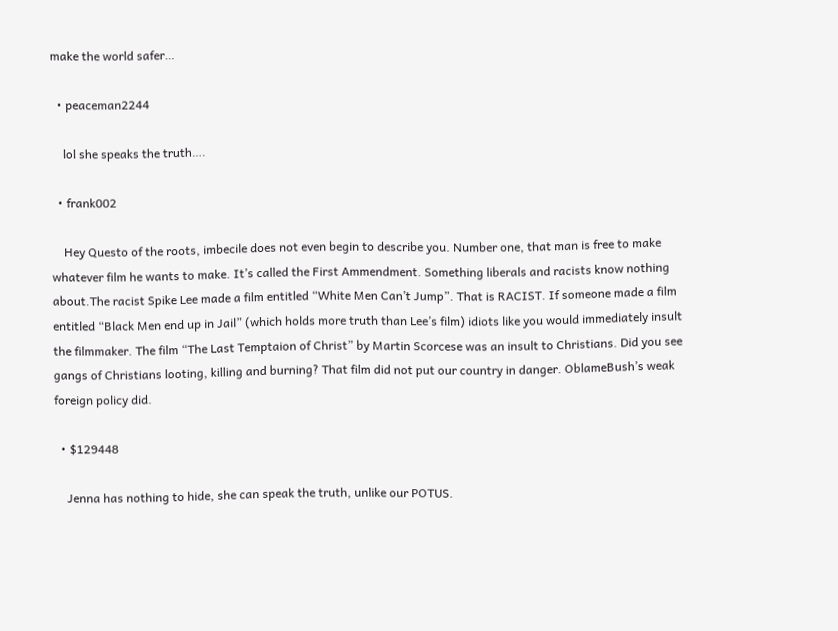make the world safer…

  • peaceman2244

    lol she speaks the truth….

  • frank002

    Hey Questo of the roots, imbecile does not even begin to describe you. Number one, that man is free to make whatever film he wants to make. It’s called the First Ammendment. Something liberals and racists know nothing about.The racist Spike Lee made a film entitled “White Men Can’t Jump”. That is RACIST. If someone made a film entitled “Black Men end up in Jail” (which holds more truth than Lee’s film) idiots like you would immediately insult the filmmaker. The film “The Last Temptaion of Christ” by Martin Scorcese was an insult to Christians. Did you see gangs of Christians looting, killing and burning? That film did not put our country in danger. OblameBush’s weak foreign policy did.

  • $129448

    Jenna has nothing to hide, she can speak the truth, unlike our POTUS.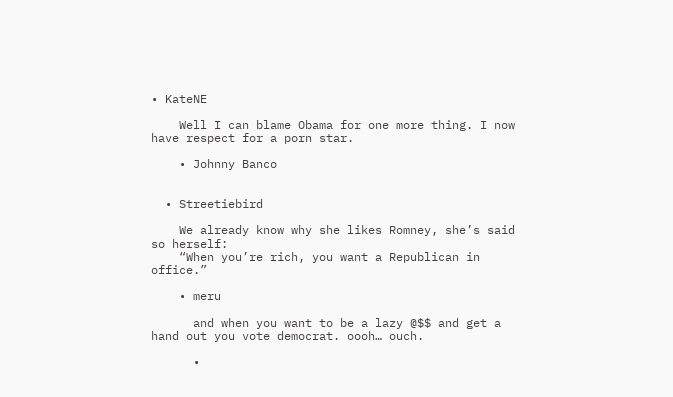• KateNE

    Well I can blame Obama for one more thing. I now have respect for a porn star.

    • Johnny Banco


  • Streetiebird

    We already know why she likes Romney, she’s said so herself:
    “When you’re rich, you want a Republican in office.”

    • meru

      and when you want to be a lazy @$$ and get a hand out you vote democrat. oooh… ouch.

      •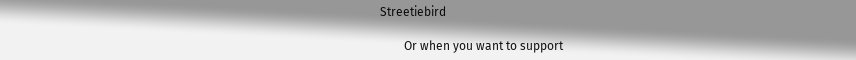Streetiebird

        Or when you want to support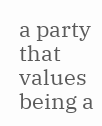a party that values being a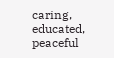caring, educated, peaceful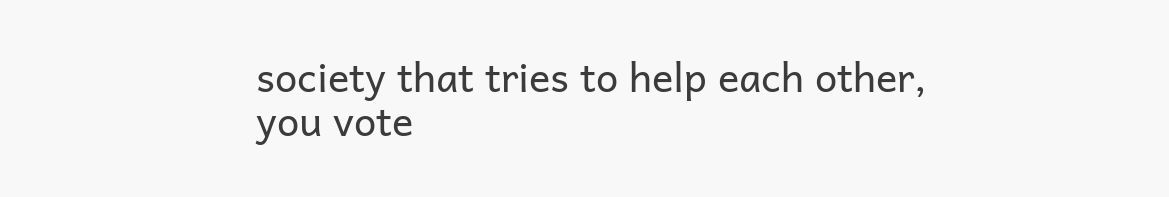society that tries to help each other, you vote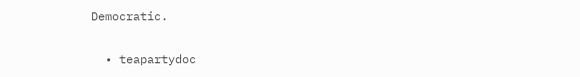Democratic.

  • teapartydoc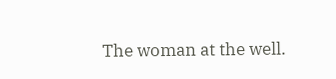The woman at the well.